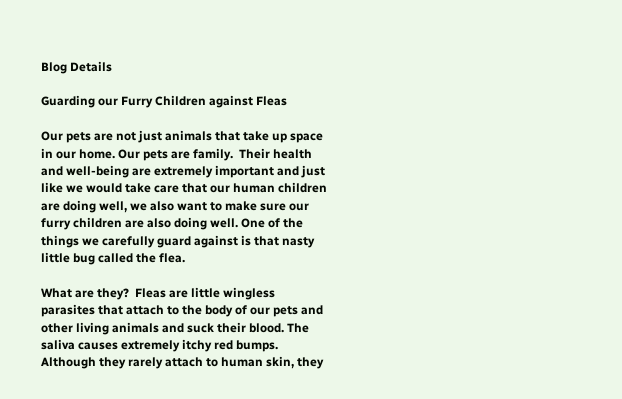Blog Details

Guarding our Furry Children against Fleas

Our pets are not just animals that take up space in our home. Our pets are family.  Their health and well-being are extremely important and just like we would take care that our human children are doing well, we also want to make sure our furry children are also doing well. One of the things we carefully guard against is that nasty little bug called the flea.

What are they?  Fleas are little wingless parasites that attach to the body of our pets and other living animals and suck their blood. The saliva causes extremely itchy red bumps.  Although they rarely attach to human skin, they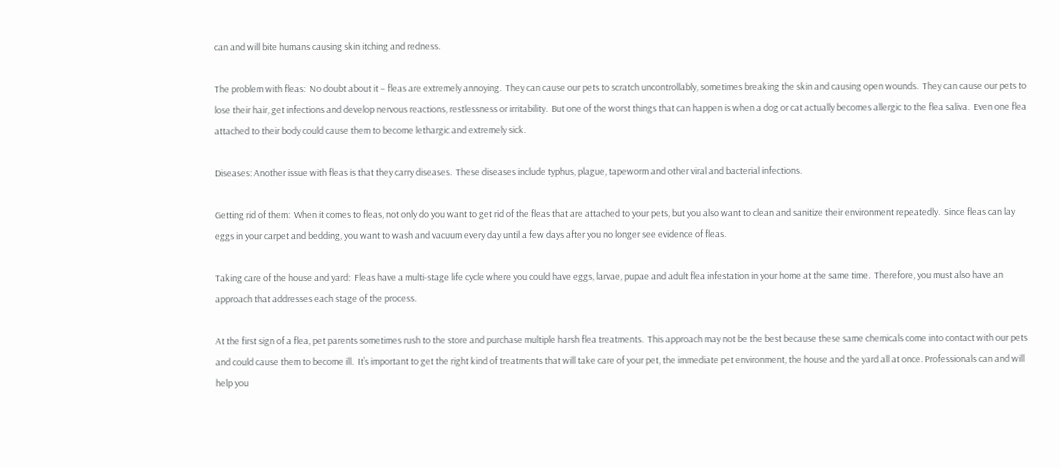can and will bite humans causing skin itching and redness.

The problem with fleas:  No doubt about it – fleas are extremely annoying.  They can cause our pets to scratch uncontrollably, sometimes breaking the skin and causing open wounds.  They can cause our pets to lose their hair, get infections and develop nervous reactions, restlessness or irritability.  But one of the worst things that can happen is when a dog or cat actually becomes allergic to the flea saliva.  Even one flea attached to their body could cause them to become lethargic and extremely sick.

Diseases: Another issue with fleas is that they carry diseases.  These diseases include typhus, plague, tapeworm and other viral and bacterial infections.

Getting rid of them:  When it comes to fleas, not only do you want to get rid of the fleas that are attached to your pets, but you also want to clean and sanitize their environment repeatedly.  Since fleas can lay eggs in your carpet and bedding, you want to wash and vacuum every day until a few days after you no longer see evidence of fleas.

Taking care of the house and yard:  Fleas have a multi-stage life cycle where you could have eggs, larvae, pupae and adult flea infestation in your home at the same time.  Therefore, you must also have an approach that addresses each stage of the process.

At the first sign of a flea, pet parents sometimes rush to the store and purchase multiple harsh flea treatments.  This approach may not be the best because these same chemicals come into contact with our pets and could cause them to become ill.  It’s important to get the right kind of treatments that will take care of your pet, the immediate pet environment, the house and the yard all at once. Professionals can and will help you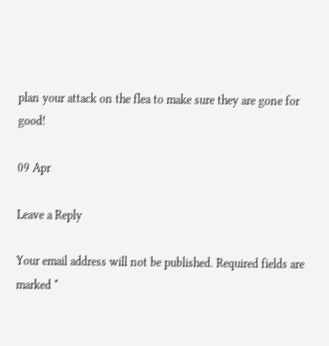plan your attack on the flea to make sure they are gone for good!

09 Apr

Leave a Reply

Your email address will not be published. Required fields are marked *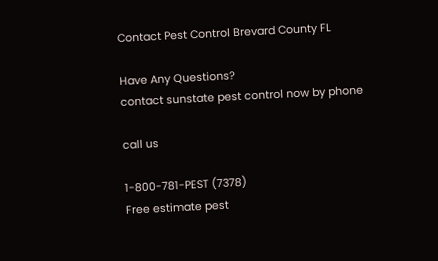Contact Pest Control Brevard County FL

Have Any Questions?
contact sunstate pest control now by phone

call us

1-800-781-PEST (7378)
Free estimate pest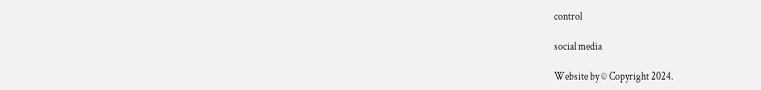control

social media

Website by © Copyright 2024.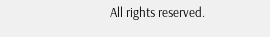All rights reserved.